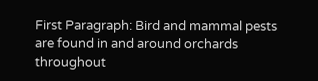First Paragraph: Bird and mammal pests are found in and around orchards throughout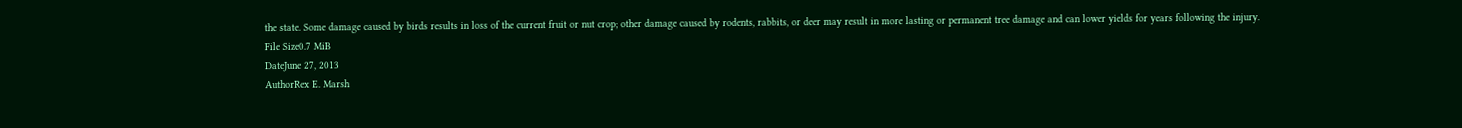the state. Some damage caused by birds results in loss of the current fruit or nut crop; other damage caused by rodents, rabbits, or deer may result in more lasting or permanent tree damage and can lower yields for years following the injury.
File Size0.7 MiB
DateJune 27, 2013
AuthorRex E. Marsh